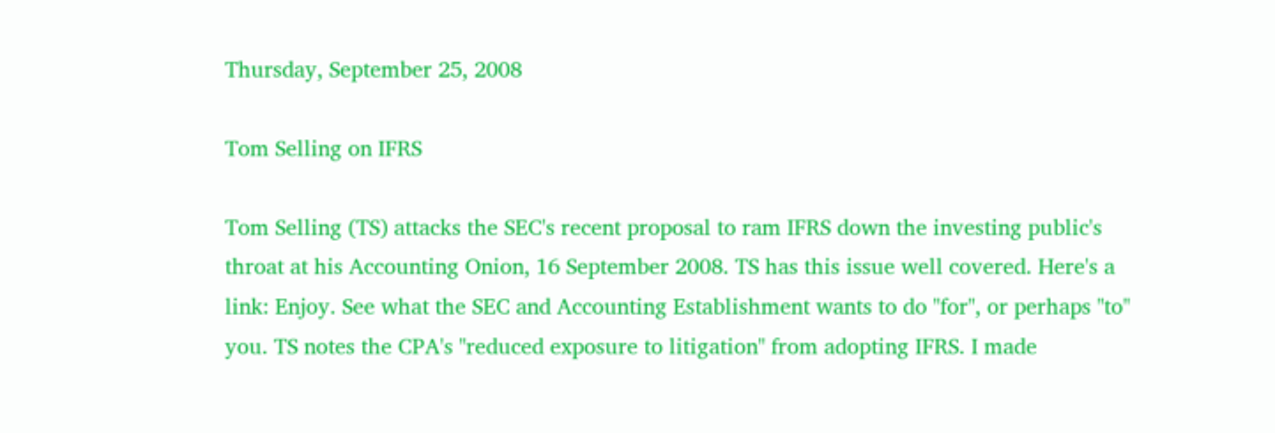Thursday, September 25, 2008

Tom Selling on IFRS

Tom Selling (TS) attacks the SEC's recent proposal to ram IFRS down the investing public's throat at his Accounting Onion, 16 September 2008. TS has this issue well covered. Here's a link: Enjoy. See what the SEC and Accounting Establishment wants to do "for", or perhaps "to" you. TS notes the CPA's "reduced exposure to litigation" from adopting IFRS. I made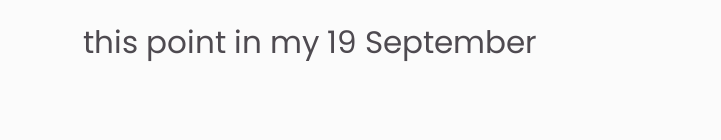this point in my 19 September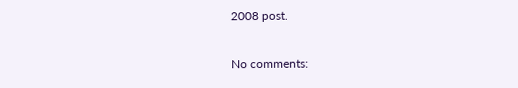2008 post.

No comments: